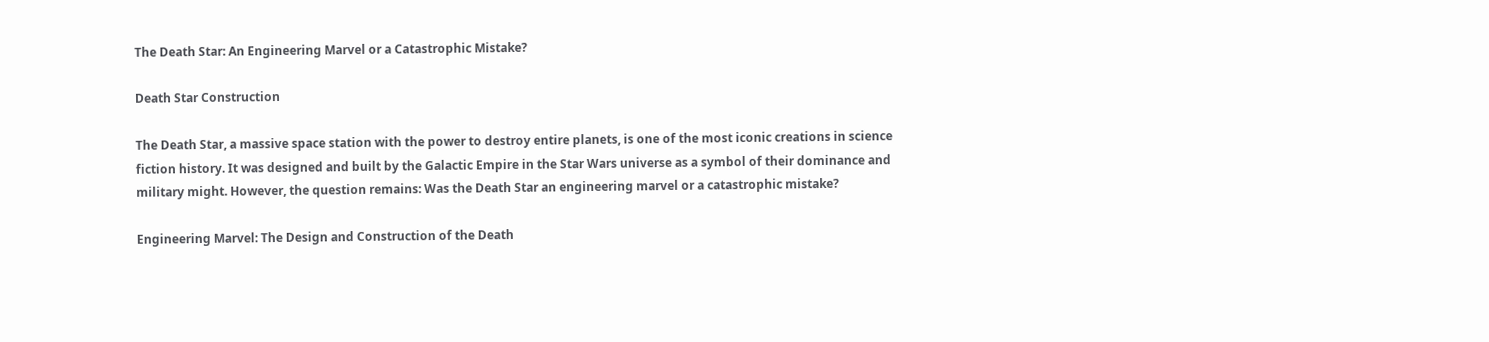The Death Star: An Engineering Marvel or a Catastrophic Mistake?

Death Star Construction

The Death Star, a massive space station with the power to destroy entire planets, is one of the most iconic creations in science fiction history. It was designed and built by the Galactic Empire in the Star Wars universe as a symbol of their dominance and military might. However, the question remains: Was the Death Star an engineering marvel or a catastrophic mistake?

Engineering Marvel: The Design and Construction of the Death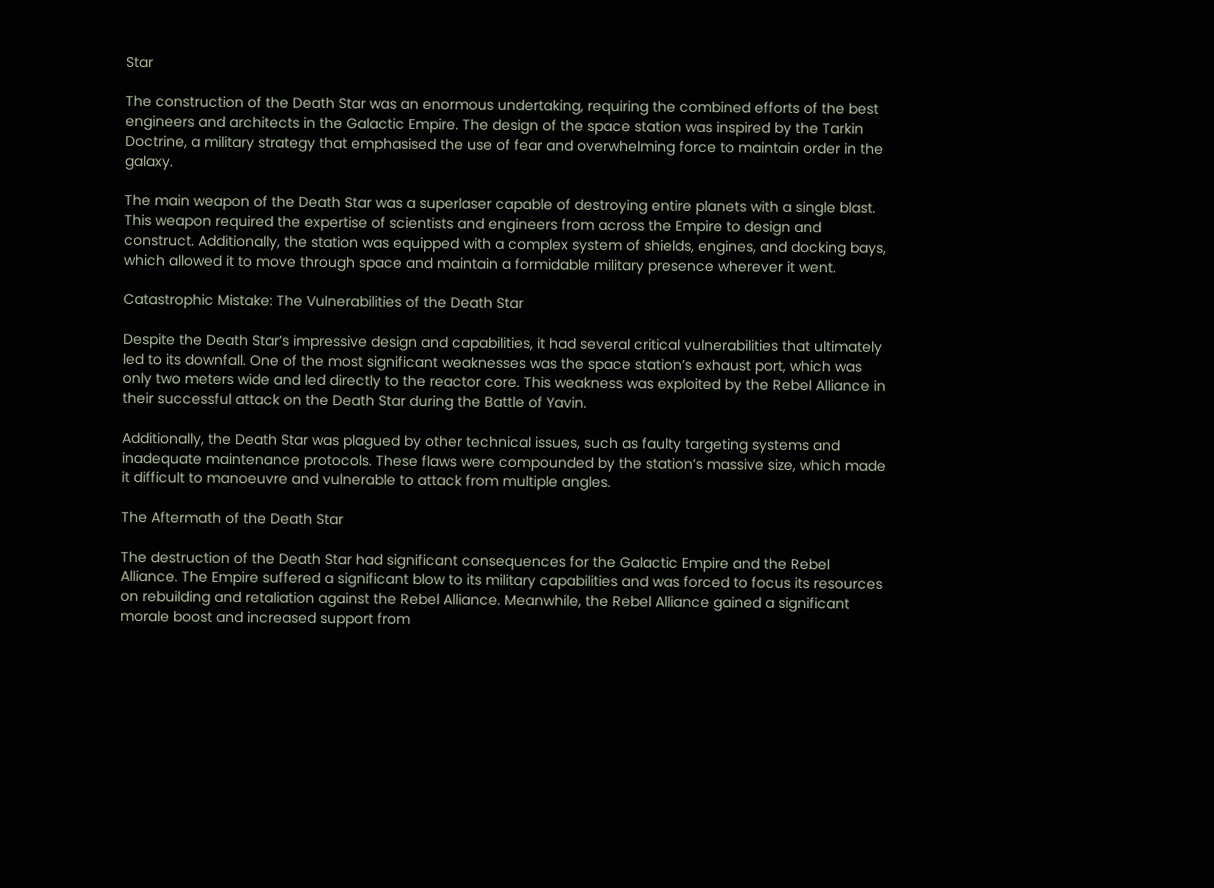Star

The construction of the Death Star was an enormous undertaking, requiring the combined efforts of the best engineers and architects in the Galactic Empire. The design of the space station was inspired by the Tarkin Doctrine, a military strategy that emphasised the use of fear and overwhelming force to maintain order in the galaxy.

The main weapon of the Death Star was a superlaser capable of destroying entire planets with a single blast. This weapon required the expertise of scientists and engineers from across the Empire to design and construct. Additionally, the station was equipped with a complex system of shields, engines, and docking bays, which allowed it to move through space and maintain a formidable military presence wherever it went.

Catastrophic Mistake: The Vulnerabilities of the Death Star

Despite the Death Star’s impressive design and capabilities, it had several critical vulnerabilities that ultimately led to its downfall. One of the most significant weaknesses was the space station’s exhaust port, which was only two meters wide and led directly to the reactor core. This weakness was exploited by the Rebel Alliance in their successful attack on the Death Star during the Battle of Yavin.

Additionally, the Death Star was plagued by other technical issues, such as faulty targeting systems and inadequate maintenance protocols. These flaws were compounded by the station’s massive size, which made it difficult to manoeuvre and vulnerable to attack from multiple angles.

The Aftermath of the Death Star

The destruction of the Death Star had significant consequences for the Galactic Empire and the Rebel Alliance. The Empire suffered a significant blow to its military capabilities and was forced to focus its resources on rebuilding and retaliation against the Rebel Alliance. Meanwhile, the Rebel Alliance gained a significant morale boost and increased support from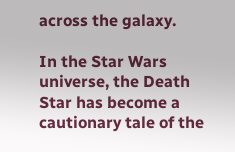across the galaxy.

In the Star Wars universe, the Death Star has become a cautionary tale of the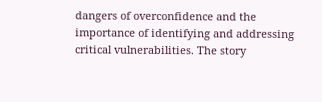dangers of overconfidence and the importance of identifying and addressing critical vulnerabilities. The story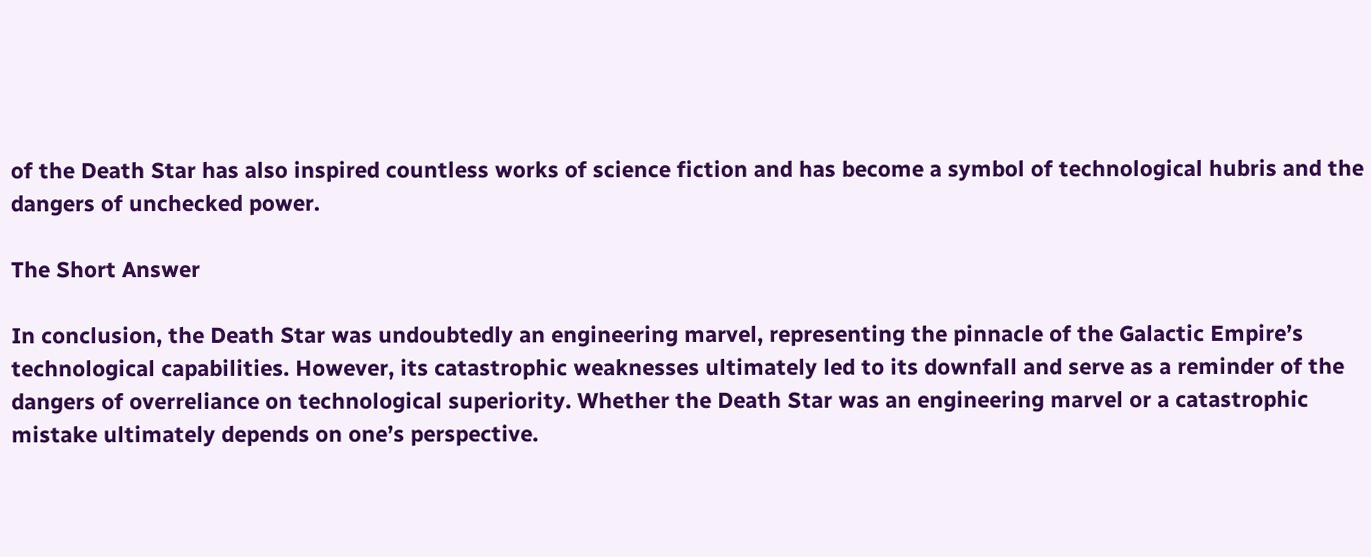of the Death Star has also inspired countless works of science fiction and has become a symbol of technological hubris and the dangers of unchecked power.

The Short Answer

In conclusion, the Death Star was undoubtedly an engineering marvel, representing the pinnacle of the Galactic Empire’s technological capabilities. However, its catastrophic weaknesses ultimately led to its downfall and serve as a reminder of the dangers of overreliance on technological superiority. Whether the Death Star was an engineering marvel or a catastrophic mistake ultimately depends on one’s perspective.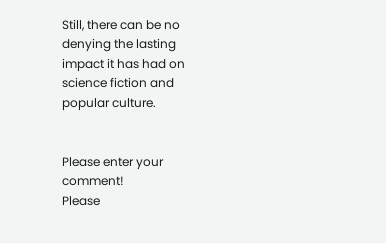Still, there can be no denying the lasting impact it has had on science fiction and popular culture.


Please enter your comment!
Please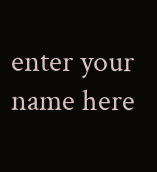enter your name here